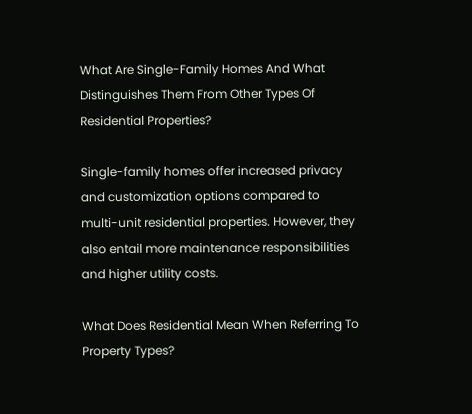What Are Single-Family Homes And What Distinguishes Them From Other Types Of Residential Properties?

Single-family homes offer increased privacy and customization options compared to multi-unit residential properties. However, they also entail more maintenance responsibilities and higher utility costs.

What Does Residential Mean When Referring To Property Types?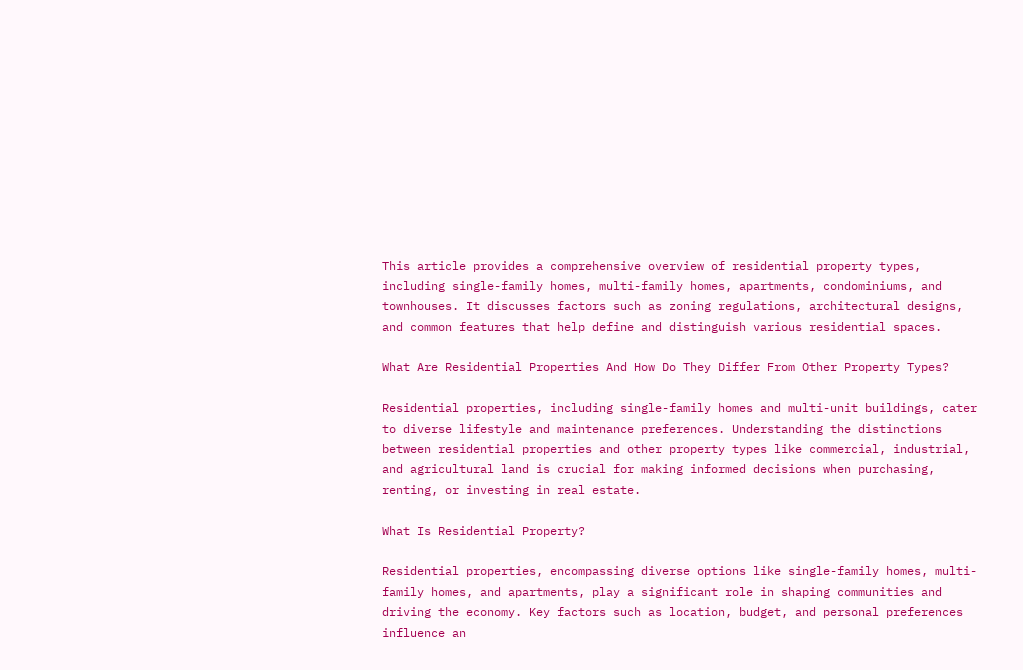This article provides a comprehensive overview of residential property types, including single-family homes, multi-family homes, apartments, condominiums, and townhouses. It discusses factors such as zoning regulations, architectural designs, and common features that help define and distinguish various residential spaces.

What Are Residential Properties And How Do They Differ From Other Property Types?

Residential properties, including single-family homes and multi-unit buildings, cater to diverse lifestyle and maintenance preferences. Understanding the distinctions between residential properties and other property types like commercial, industrial, and agricultural land is crucial for making informed decisions when purchasing, renting, or investing in real estate.

What Is Residential Property?

Residential properties, encompassing diverse options like single-family homes, multi-family homes, and apartments, play a significant role in shaping communities and driving the economy. Key factors such as location, budget, and personal preferences influence an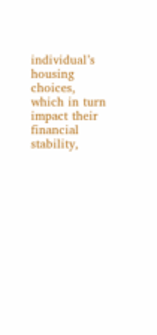individual’s housing choices, which in turn impact their financial stability,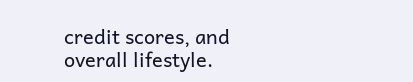credit scores, and overall lifestyle.